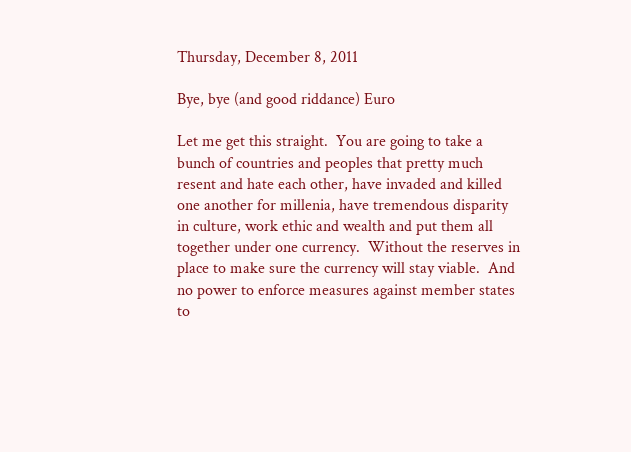Thursday, December 8, 2011

Bye, bye (and good riddance) Euro

Let me get this straight.  You are going to take a bunch of countries and peoples that pretty much resent and hate each other, have invaded and killed one another for millenia, have tremendous disparity in culture, work ethic and wealth and put them all together under one currency.  Without the reserves in place to make sure the currency will stay viable.  And no power to enforce measures against member states to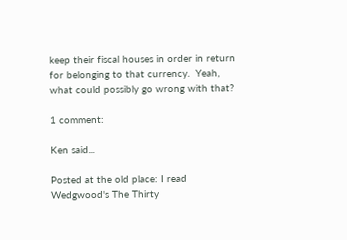keep their fiscal houses in order in return for belonging to that currency.  Yeah, what could possibly go wrong with that?

1 comment:

Ken said...

Posted at the old place: I read Wedgwood's The Thirty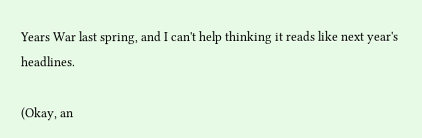Years War last spring, and I can't help thinking it reads like next year's headlines.

(Okay, an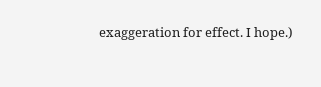exaggeration for effect. I hope.)